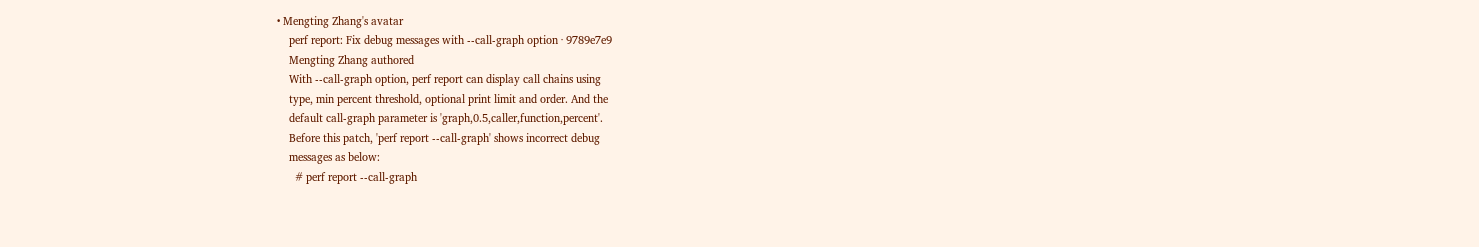• Mengting Zhang's avatar
    perf report: Fix debug messages with --call-graph option · 9789e7e9
    Mengting Zhang authored
    With --call-graph option, perf report can display call chains using
    type, min percent threshold, optional print limit and order. And the
    default call-graph parameter is 'graph,0.5,caller,function,percent'.
    Before this patch, 'perf report --call-graph' shows incorrect debug
    messages as below:
      # perf report --call-graph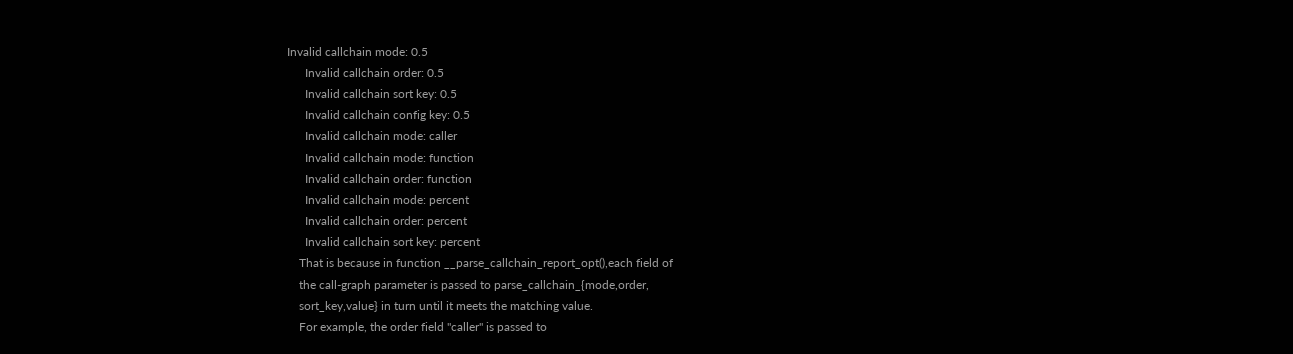Invalid callchain mode: 0.5
      Invalid callchain order: 0.5
      Invalid callchain sort key: 0.5
      Invalid callchain config key: 0.5
      Invalid callchain mode: caller
      Invalid callchain mode: function
      Invalid callchain order: function
      Invalid callchain mode: percent
      Invalid callchain order: percent
      Invalid callchain sort key: percent
    That is because in function __parse_callchain_report_opt(),each field of
    the call-graph parameter is passed to parse_callchain_{mode,order,
    sort_key,value} in turn until it meets the matching value.
    For example, the order field "caller" is passed to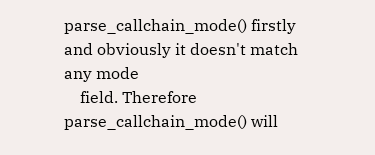parse_callchain_mode() firstly and obviously it doesn't match any mode
    field. Therefore parse_callchain_mode() will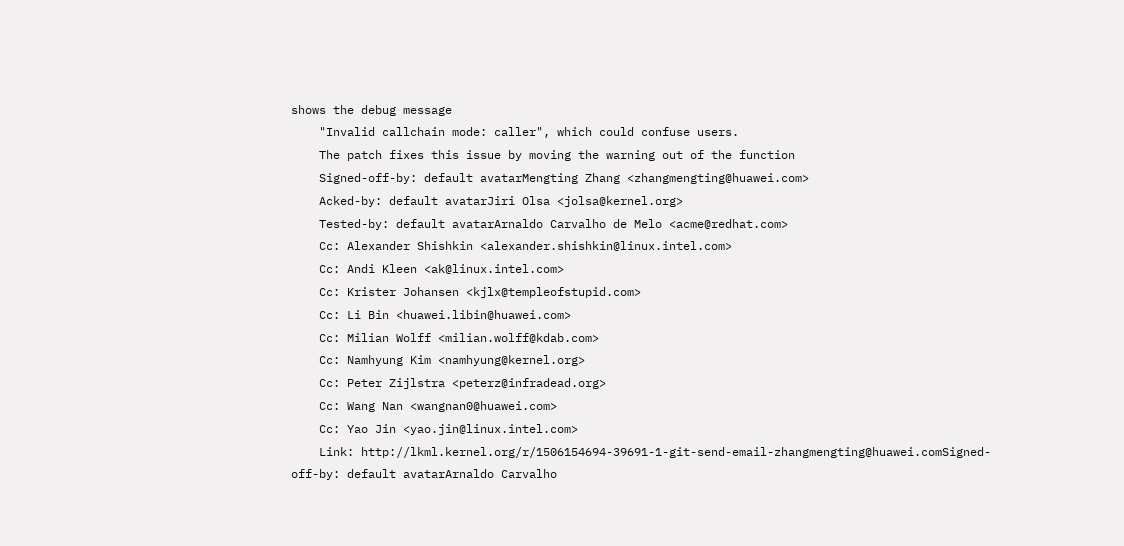shows the debug message
    "Invalid callchain mode: caller", which could confuse users.
    The patch fixes this issue by moving the warning out of the function
    Signed-off-by: default avatarMengting Zhang <zhangmengting@huawei.com>
    Acked-by: default avatarJiri Olsa <jolsa@kernel.org>
    Tested-by: default avatarArnaldo Carvalho de Melo <acme@redhat.com>
    Cc: Alexander Shishkin <alexander.shishkin@linux.intel.com>
    Cc: Andi Kleen <ak@linux.intel.com>
    Cc: Krister Johansen <kjlx@templeofstupid.com>
    Cc: Li Bin <huawei.libin@huawei.com>
    Cc: Milian Wolff <milian.wolff@kdab.com>
    Cc: Namhyung Kim <namhyung@kernel.org>
    Cc: Peter Zijlstra <peterz@infradead.org>
    Cc: Wang Nan <wangnan0@huawei.com>
    Cc: Yao Jin <yao.jin@linux.intel.com>
    Link: http://lkml.kernel.org/r/1506154694-39691-1-git-send-email-zhangmengting@huawei.comSigned-off-by: default avatarArnaldo Carvalho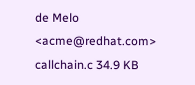de Melo <acme@redhat.com>
callchain.c 34.9 KB